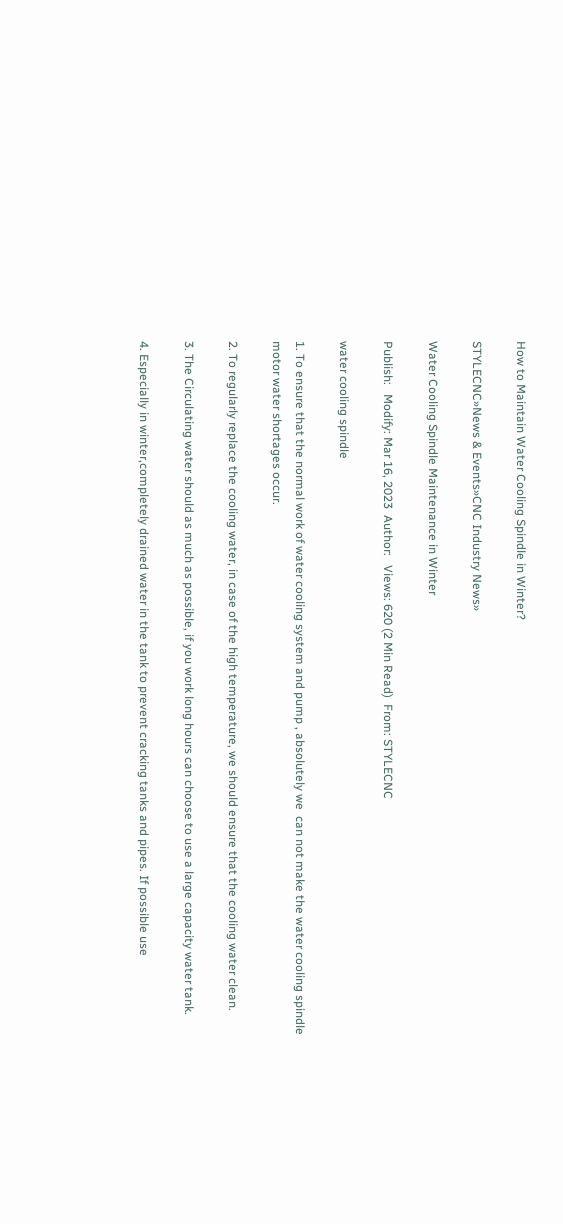How to Maintain Water Cooling Spindle in Winter?

STYLECNC»News & Events»CNC Industry News»

Water Cooling Spindle Maintenance in Winter

Publish:   Modify: Mar 16, 2023  Author:   Views: 620 (2 Min Read)  From: STYLECNC

water cooling spindle

1. To ensure that the normal work of water cooling system and pump , absolutely we  can not make the water cooling spindle motor water shortages occur.

2. To regularly replace the cooling water, in case of the high temperature, we should ensure that the cooling water clean.

3. The Circulating water should as much as possible, if you work long hours can choose to use a large capacity water tank.

4. Especially in winter,completely drained water in the tank to prevent cracking tanks and pipes. If possible use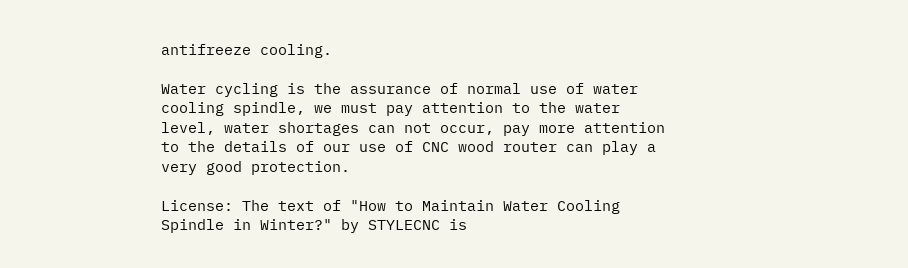antifreeze cooling.

Water cycling is the assurance of normal use of water cooling spindle, we must pay attention to the water level, water shortages can not occur, pay more attention to the details of our use of CNC wood router can play a very good protection.

License: The text of "How to Maintain Water Cooling Spindle in Winter?" by STYLECNC is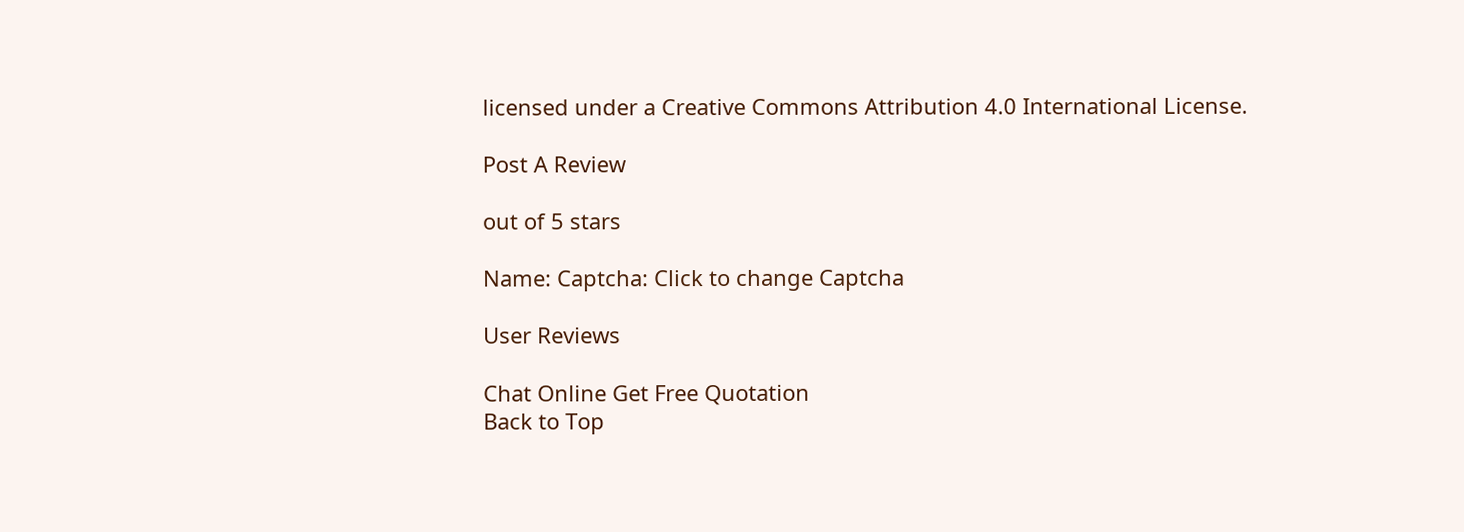licensed under a Creative Commons Attribution 4.0 International License.

Post A Review

out of 5 stars

Name: Captcha: Click to change Captcha

User Reviews

Chat Online Get Free Quotation
Back to Top